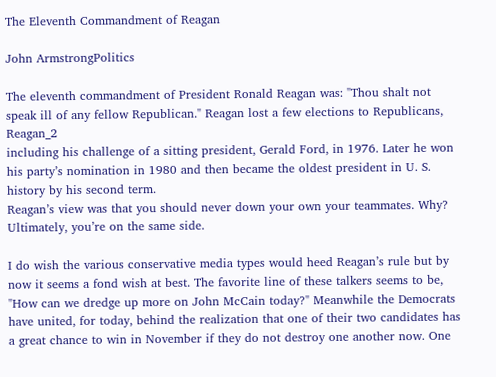The Eleventh Commandment of Reagan

John ArmstrongPolitics

The eleventh commandment of President Ronald Reagan was: "Thou shalt not speak ill of any fellow Republican." Reagan lost a few elections to Republicans, Reagan_2
including his challenge of a sitting president, Gerald Ford, in 1976. Later he won his party’s nomination in 1980 and then became the oldest president in U. S. history by his second term.
Reagan’s view was that you should never down your own your teammates. Why? Ultimately, you’re on the same side.

I do wish the various conservative media types would heed Reagan’s rule but by now it seems a fond wish at best. The favorite line of these talkers seems to be, "How can we dredge up more on John McCain today?" Meanwhile the Democrats have united, for today, behind the realization that one of their two candidates has a great chance to win in November if they do not destroy one another now. One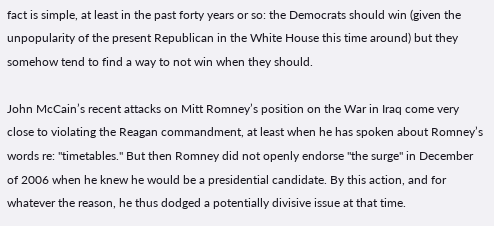fact is simple, at least in the past forty years or so: the Democrats should win (given the unpopularity of the present Republican in the White House this time around) but they somehow tend to find a way to not win when they should.

John McCain’s recent attacks on Mitt Romney’s position on the War in Iraq come very close to violating the Reagan commandment, at least when he has spoken about Romney’s words re: "timetables." But then Romney did not openly endorse "the surge" in December of 2006 when he knew he would be a presidential candidate. By this action, and for whatever the reason, he thus dodged a potentially divisive issue at that time.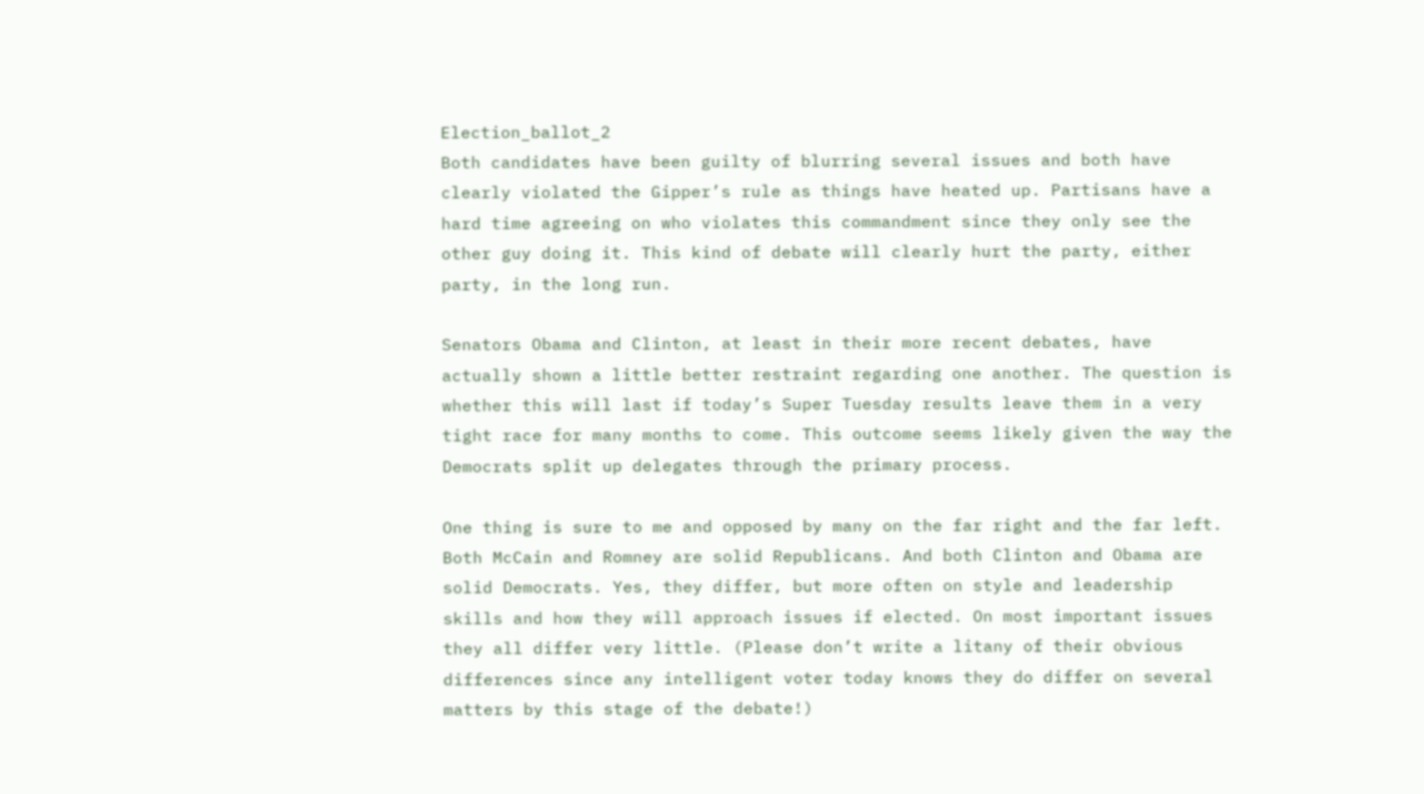Election_ballot_2
Both candidates have been guilty of blurring several issues and both have clearly violated the Gipper’s rule as things have heated up. Partisans have a hard time agreeing on who violates this commandment since they only see the other guy doing it. This kind of debate will clearly hurt the party, either party, in the long run.

Senators Obama and Clinton, at least in their more recent debates, have actually shown a little better restraint regarding one another. The question is whether this will last if today’s Super Tuesday results leave them in a very tight race for many months to come. This outcome seems likely given the way the Democrats split up delegates through the primary process.

One thing is sure to me and opposed by many on the far right and the far left. Both McCain and Romney are solid Republicans. And both Clinton and Obama are solid Democrats. Yes, they differ, but more often on style and leadership skills and how they will approach issues if elected. On most important issues they all differ very little. (Please don’t write a litany of their obvious differences since any intelligent voter today knows they do differ on several matters by this stage of the debate!)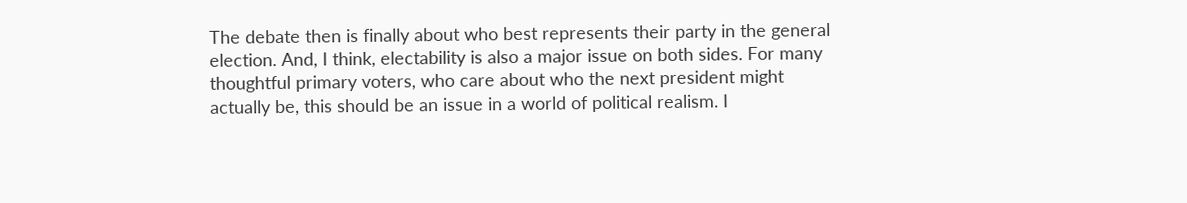The debate then is finally about who best represents their party in the general election. And, I think, electability is also a major issue on both sides. For many thoughtful primary voters, who care about who the next president might actually be, this should be an issue in a world of political realism. I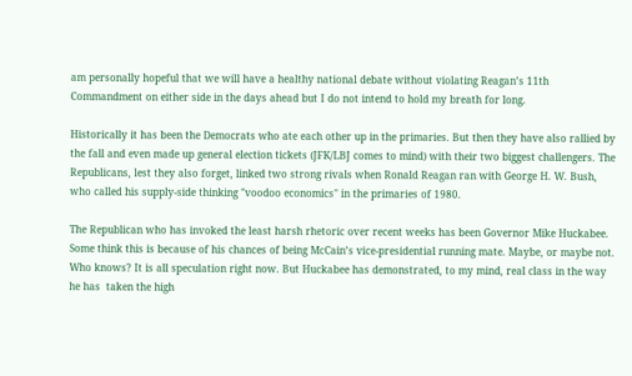am personally hopeful that we will have a healthy national debate without violating Reagan’s 11th Commandment on either side in the days ahead but I do not intend to hold my breath for long.

Historically it has been the Democrats who ate each other up in the primaries. But then they have also rallied by the fall and even made up general election tickets (JFK/LBJ comes to mind) with their two biggest challengers. The Republicans, lest they also forget, linked two strong rivals when Ronald Reagan ran with George H. W. Bush, who called his supply-side thinking "voodoo economics" in the primaries of 1980.

The Republican who has invoked the least harsh rhetoric over recent weeks has been Governor Mike Huckabee. Some think this is because of his chances of being McCain’s vice-presidential running mate. Maybe, or maybe not. Who knows? It is all speculation right now. But Huckabee has demonstrated, to my mind, real class in the way he has  taken the high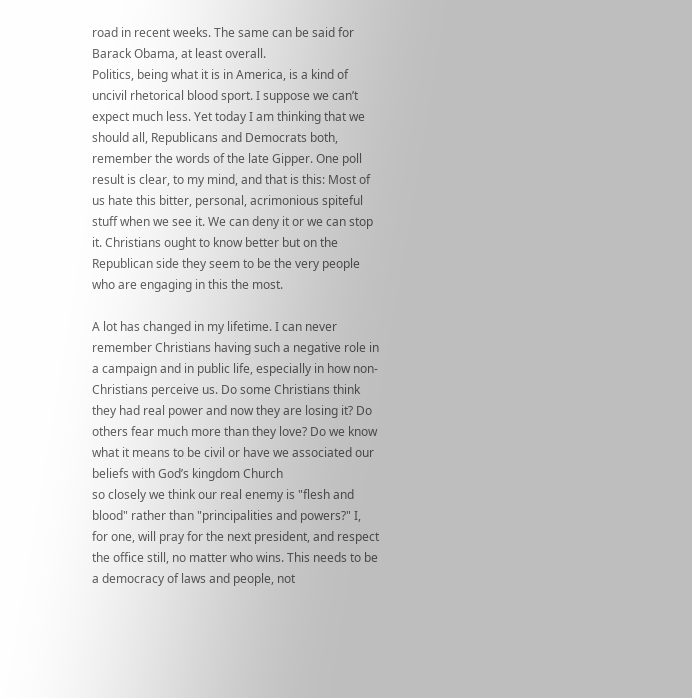road in recent weeks. The same can be said for Barack Obama, at least overall.
Politics, being what it is in America, is a kind of uncivil rhetorical blood sport. I suppose we can’t expect much less. Yet today I am thinking that we should all, Republicans and Democrats both, remember the words of the late Gipper. One poll result is clear, to my mind, and that is this: Most of us hate this bitter, personal, acrimonious spiteful stuff when we see it. We can deny it or we can stop it. Christians ought to know better but on the Republican side they seem to be the very people who are engaging in this the most.

A lot has changed in my lifetime. I can never remember Christians having such a negative role in a campaign and in public life, especially in how non-Christians perceive us. Do some Christians think they had real power and now they are losing it? Do others fear much more than they love? Do we know what it means to be civil or have we associated our beliefs with God’s kingdom Church
so closely we think our real enemy is "flesh and blood" rather than "principalities and powers?" I, for one, will pray for the next president, and respect the office still, no matter who wins. This needs to be a democracy of laws and people, not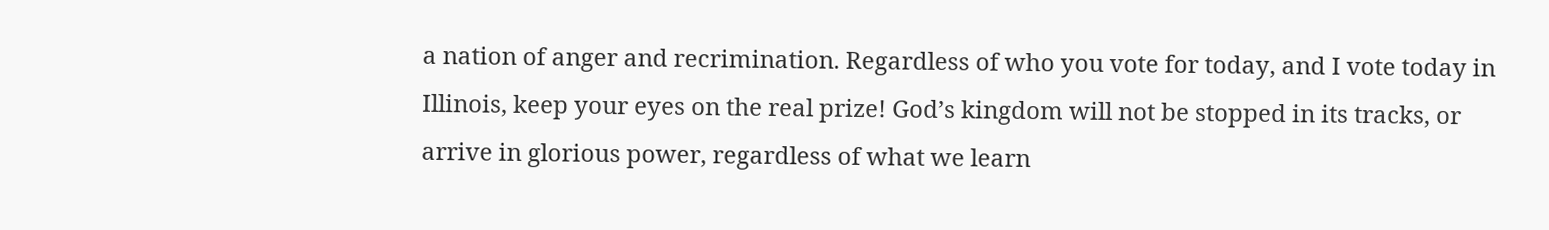a nation of anger and recrimination. Regardless of who you vote for today, and I vote today in Illinois, keep your eyes on the real prize! God’s kingdom will not be stopped in its tracks, or arrive in glorious power, regardless of what we learn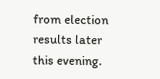from election results later this evening.